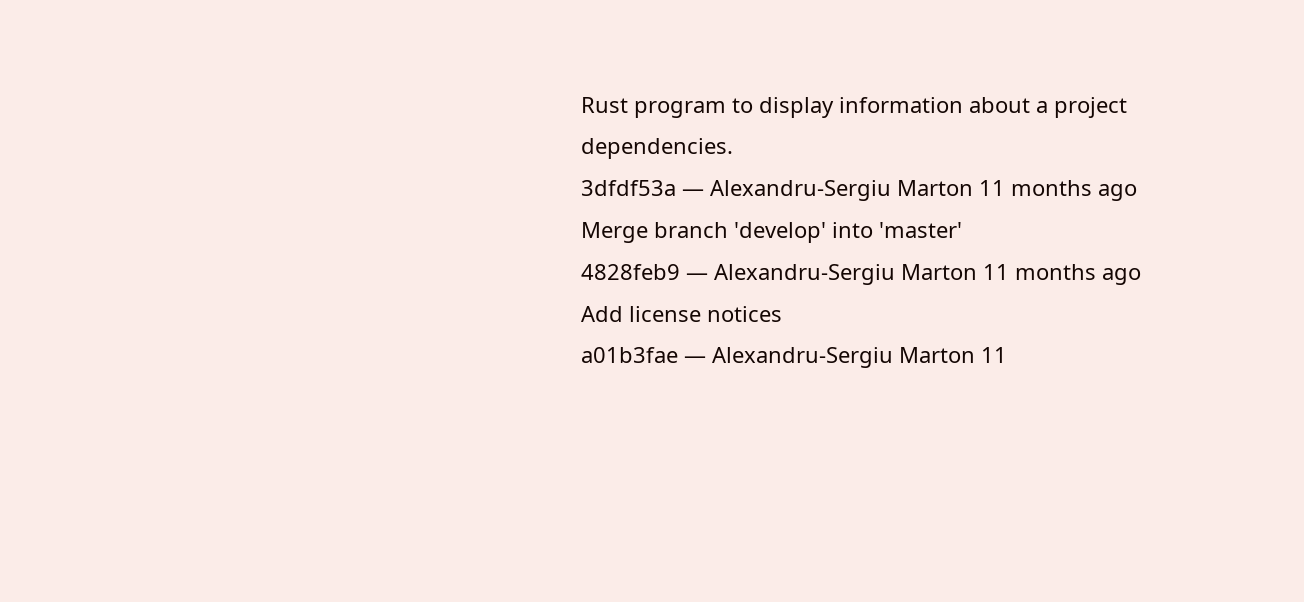Rust program to display information about a project dependencies.
3dfdf53a — Alexandru-Sergiu Marton 11 months ago
Merge branch 'develop' into 'master'
4828feb9 — Alexandru-Sergiu Marton 11 months ago
Add license notices
a01b3fae — Alexandru-Sergiu Marton 11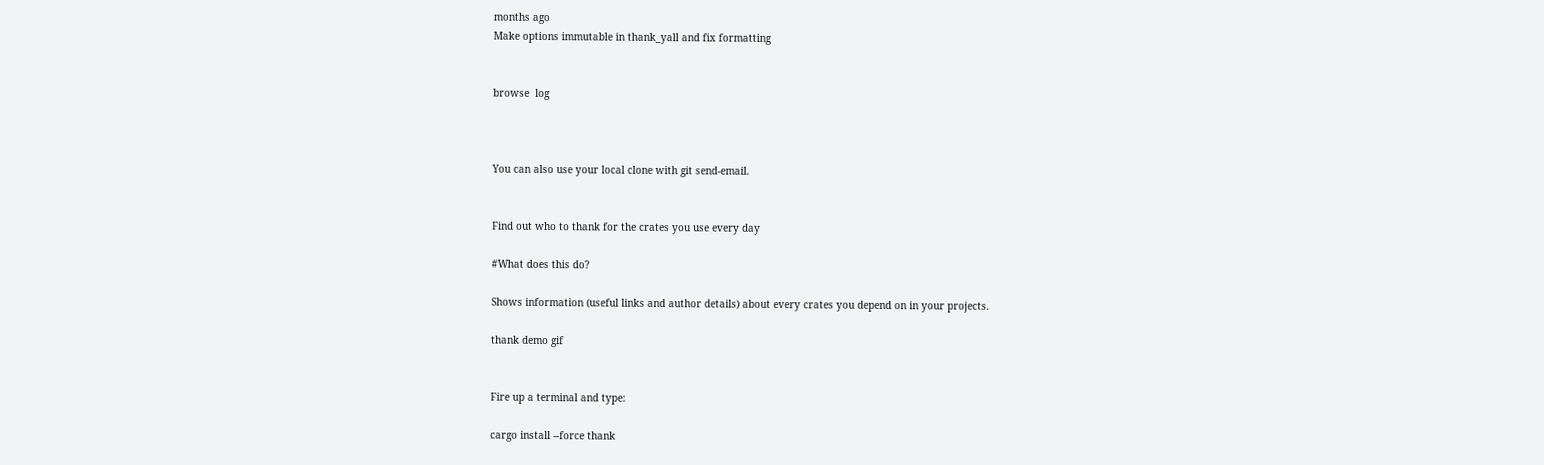months ago
Make options immutable in thank_yall and fix formatting


browse  log



You can also use your local clone with git send-email.


Find out who to thank for the crates you use every day

#What does this do?

Shows information (useful links and author details) about every crates you depend on in your projects.

thank demo gif


Fire up a terminal and type:

cargo install --force thank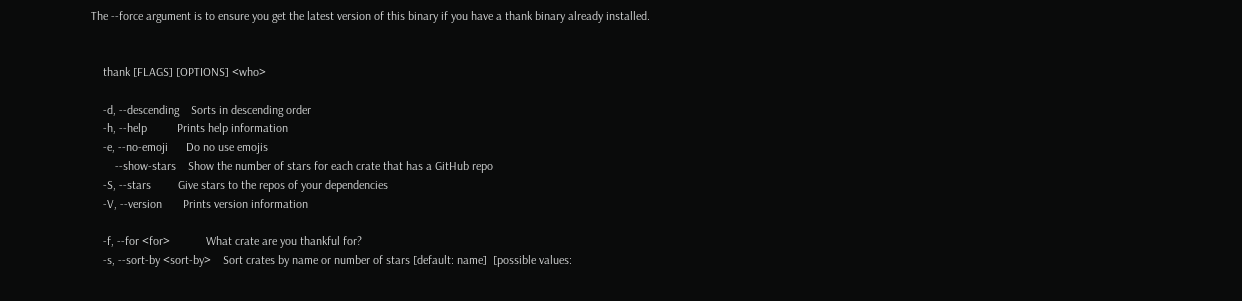The --force argument is to ensure you get the latest version of this binary if you have a thank binary already installed.


    thank [FLAGS] [OPTIONS] <who>

    -d, --descending    Sorts in descending order
    -h, --help          Prints help information
    -e, --no-emoji      Do no use emojis
        --show-stars    Show the number of stars for each crate that has a GitHub repo
    -S, --stars         Give stars to the repos of your dependencies
    -V, --version       Prints version information

    -f, --for <for>            What crate are you thankful for?
    -s, --sort-by <sort-by>    Sort crates by name or number of stars [default: name]  [possible values: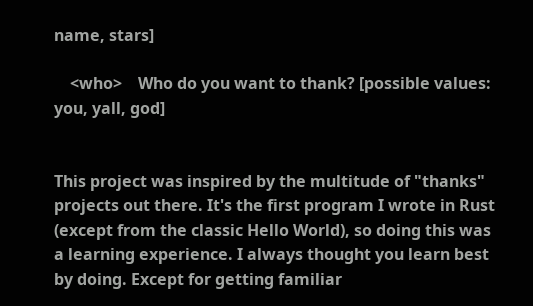name, stars]

    <who>    Who do you want to thank? [possible values: you, yall, god]


This project was inspired by the multitude of "thanks" projects out there. It's the first program I wrote in Rust (except from the classic Hello World), so doing this was a learning experience. I always thought you learn best by doing. Except for getting familiar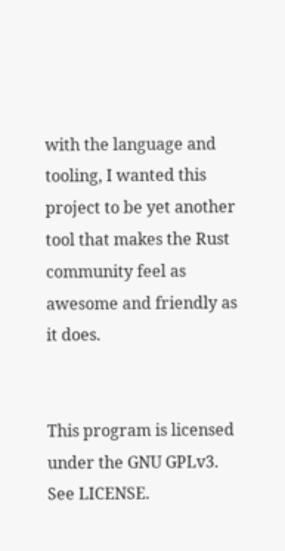with the language and tooling, I wanted this project to be yet another tool that makes the Rust community feel as awesome and friendly as it does.


This program is licensed under the GNU GPLv3. See LICENSE.